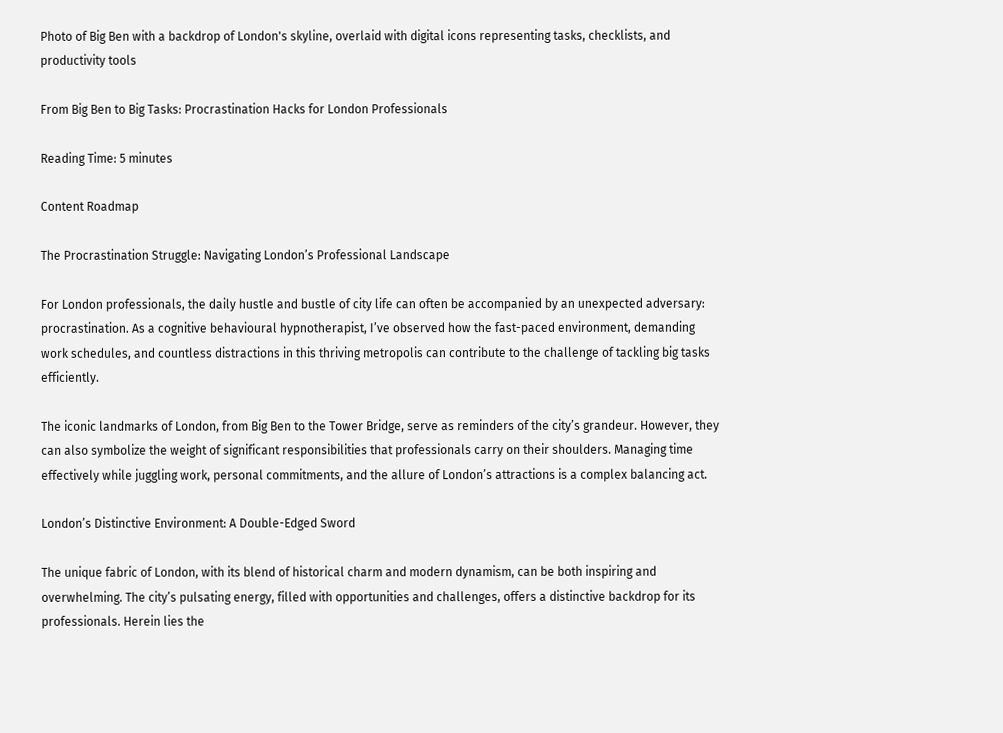Photo of Big Ben with a backdrop of London's skyline, overlaid with digital icons representing tasks, checklists, and productivity tools

From Big Ben to Big Tasks: Procrastination Hacks for London Professionals

Reading Time: 5 minutes

Content Roadmap

The Procrastination Struggle: Navigating London’s Professional Landscape

For London professionals, the daily hustle and bustle of city life can often be accompanied by an unexpected adversary: procrastination. As a cognitive behavioural hypnotherapist, I’ve observed how the fast-paced environment, demanding work schedules, and countless distractions in this thriving metropolis can contribute to the challenge of tackling big tasks efficiently.

The iconic landmarks of London, from Big Ben to the Tower Bridge, serve as reminders of the city’s grandeur. However, they can also symbolize the weight of significant responsibilities that professionals carry on their shoulders. Managing time effectively while juggling work, personal commitments, and the allure of London’s attractions is a complex balancing act.

London’s Distinctive Environment: A Double-Edged Sword

The unique fabric of London, with its blend of historical charm and modern dynamism, can be both inspiring and overwhelming. The city’s pulsating energy, filled with opportunities and challenges, offers a distinctive backdrop for its professionals. Herein lies the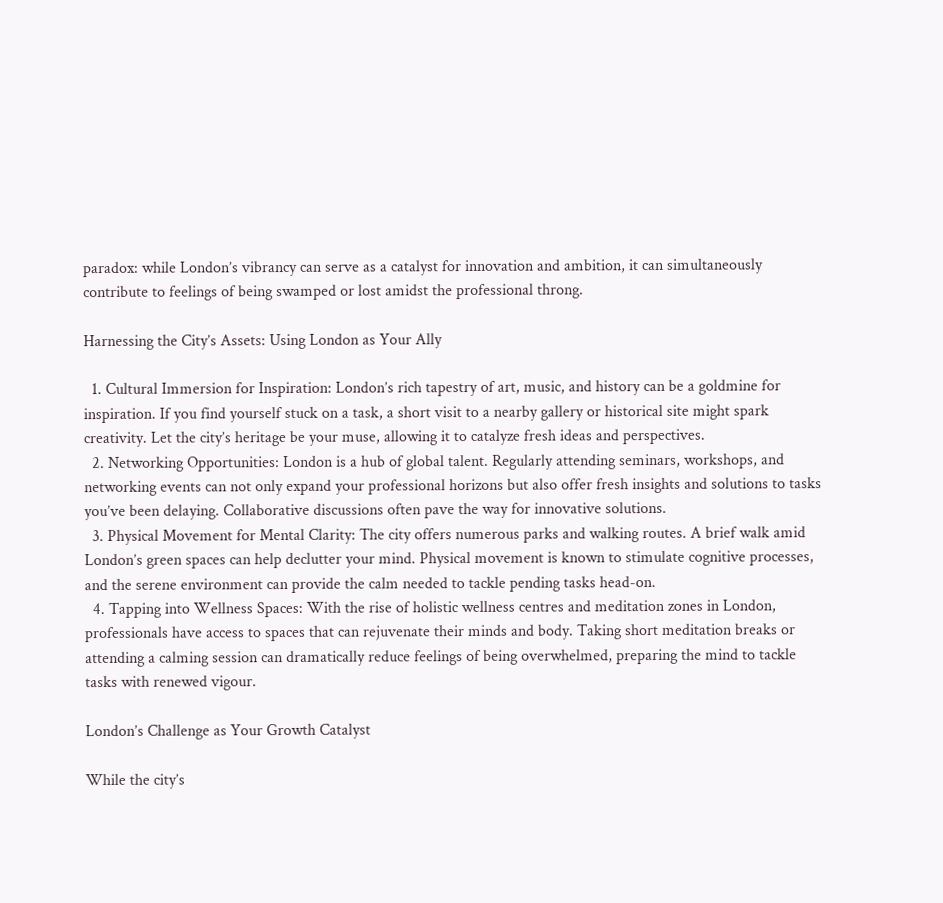paradox: while London’s vibrancy can serve as a catalyst for innovation and ambition, it can simultaneously contribute to feelings of being swamped or lost amidst the professional throng.

Harnessing the City’s Assets: Using London as Your Ally

  1. Cultural Immersion for Inspiration: London’s rich tapestry of art, music, and history can be a goldmine for inspiration. If you find yourself stuck on a task, a short visit to a nearby gallery or historical site might spark creativity. Let the city’s heritage be your muse, allowing it to catalyze fresh ideas and perspectives.
  2. Networking Opportunities: London is a hub of global talent. Regularly attending seminars, workshops, and networking events can not only expand your professional horizons but also offer fresh insights and solutions to tasks you’ve been delaying. Collaborative discussions often pave the way for innovative solutions.
  3. Physical Movement for Mental Clarity: The city offers numerous parks and walking routes. A brief walk amid London’s green spaces can help declutter your mind. Physical movement is known to stimulate cognitive processes, and the serene environment can provide the calm needed to tackle pending tasks head-on.
  4. Tapping into Wellness Spaces: With the rise of holistic wellness centres and meditation zones in London, professionals have access to spaces that can rejuvenate their minds and body. Taking short meditation breaks or attending a calming session can dramatically reduce feelings of being overwhelmed, preparing the mind to tackle tasks with renewed vigour.

London’s Challenge as Your Growth Catalyst

While the city’s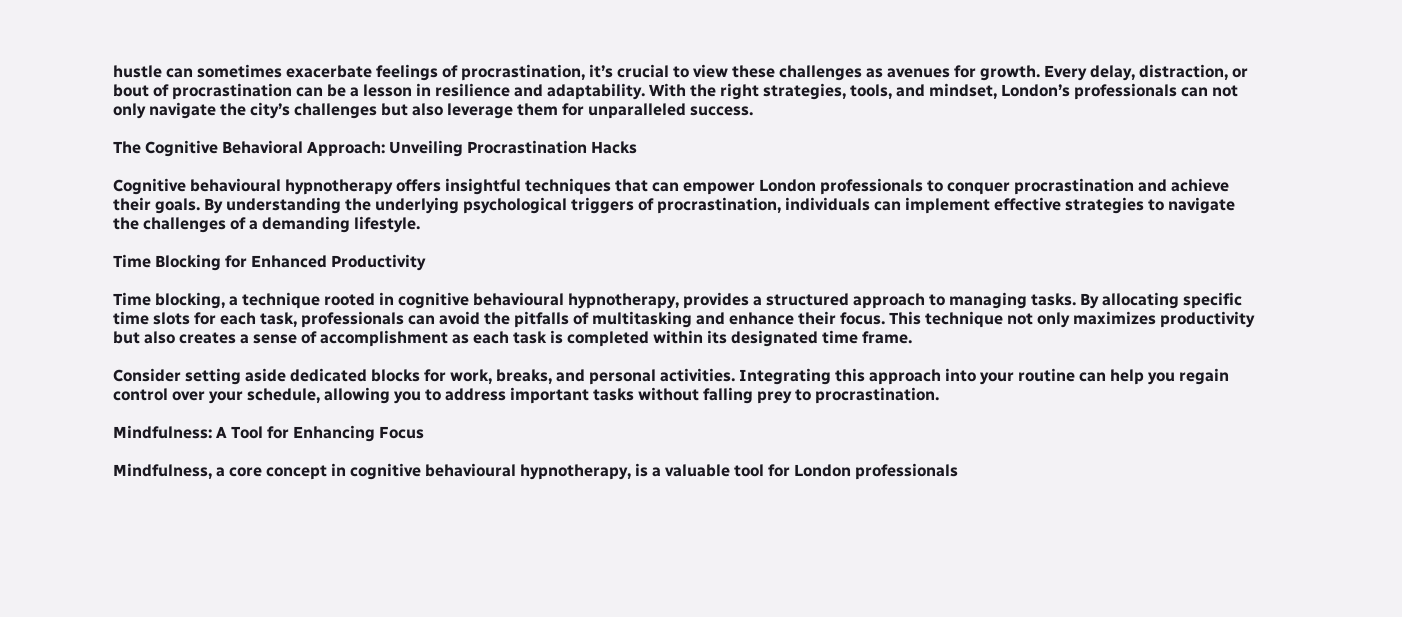hustle can sometimes exacerbate feelings of procrastination, it’s crucial to view these challenges as avenues for growth. Every delay, distraction, or bout of procrastination can be a lesson in resilience and adaptability. With the right strategies, tools, and mindset, London’s professionals can not only navigate the city’s challenges but also leverage them for unparalleled success.

The Cognitive Behavioral Approach: Unveiling Procrastination Hacks

Cognitive behavioural hypnotherapy offers insightful techniques that can empower London professionals to conquer procrastination and achieve their goals. By understanding the underlying psychological triggers of procrastination, individuals can implement effective strategies to navigate the challenges of a demanding lifestyle.

Time Blocking for Enhanced Productivity

Time blocking, a technique rooted in cognitive behavioural hypnotherapy, provides a structured approach to managing tasks. By allocating specific time slots for each task, professionals can avoid the pitfalls of multitasking and enhance their focus. This technique not only maximizes productivity but also creates a sense of accomplishment as each task is completed within its designated time frame.

Consider setting aside dedicated blocks for work, breaks, and personal activities. Integrating this approach into your routine can help you regain control over your schedule, allowing you to address important tasks without falling prey to procrastination.

Mindfulness: A Tool for Enhancing Focus

Mindfulness, a core concept in cognitive behavioural hypnotherapy, is a valuable tool for London professionals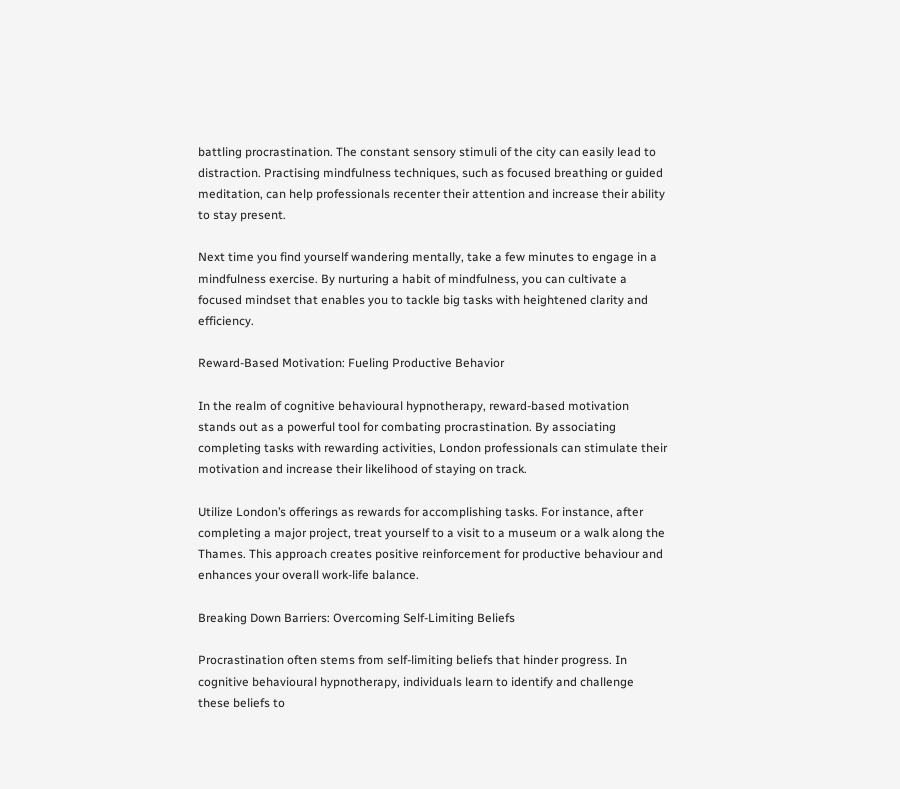battling procrastination. The constant sensory stimuli of the city can easily lead to distraction. Practising mindfulness techniques, such as focused breathing or guided meditation, can help professionals recenter their attention and increase their ability to stay present.

Next time you find yourself wandering mentally, take a few minutes to engage in a mindfulness exercise. By nurturing a habit of mindfulness, you can cultivate a focused mindset that enables you to tackle big tasks with heightened clarity and efficiency.

Reward-Based Motivation: Fueling Productive Behavior

In the realm of cognitive behavioural hypnotherapy, reward-based motivation stands out as a powerful tool for combating procrastination. By associating completing tasks with rewarding activities, London professionals can stimulate their motivation and increase their likelihood of staying on track.

Utilize London’s offerings as rewards for accomplishing tasks. For instance, after completing a major project, treat yourself to a visit to a museum or a walk along the Thames. This approach creates positive reinforcement for productive behaviour and enhances your overall work-life balance.

Breaking Down Barriers: Overcoming Self-Limiting Beliefs

Procrastination often stems from self-limiting beliefs that hinder progress. In cognitive behavioural hypnotherapy, individuals learn to identify and challenge these beliefs to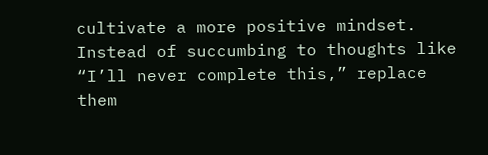cultivate a more positive mindset. Instead of succumbing to thoughts like “I’ll never complete this,” replace them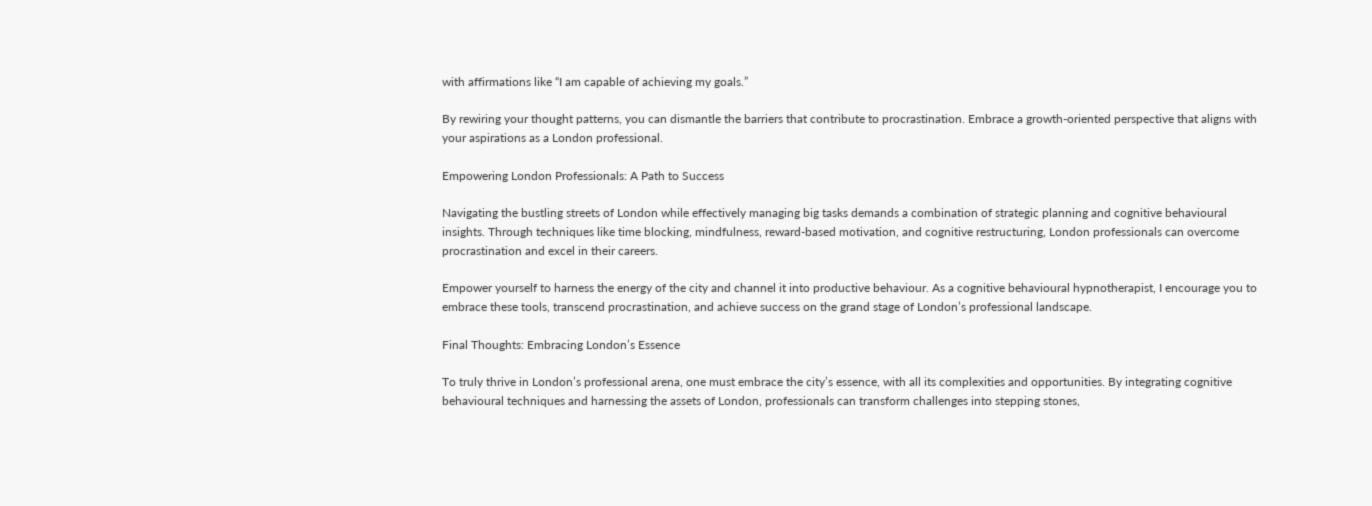with affirmations like “I am capable of achieving my goals.”

By rewiring your thought patterns, you can dismantle the barriers that contribute to procrastination. Embrace a growth-oriented perspective that aligns with your aspirations as a London professional.

Empowering London Professionals: A Path to Success

Navigating the bustling streets of London while effectively managing big tasks demands a combination of strategic planning and cognitive behavioural insights. Through techniques like time blocking, mindfulness, reward-based motivation, and cognitive restructuring, London professionals can overcome procrastination and excel in their careers.

Empower yourself to harness the energy of the city and channel it into productive behaviour. As a cognitive behavioural hypnotherapist, I encourage you to embrace these tools, transcend procrastination, and achieve success on the grand stage of London’s professional landscape.

Final Thoughts: Embracing London’s Essence

To truly thrive in London’s professional arena, one must embrace the city’s essence, with all its complexities and opportunities. By integrating cognitive behavioural techniques and harnessing the assets of London, professionals can transform challenges into stepping stones,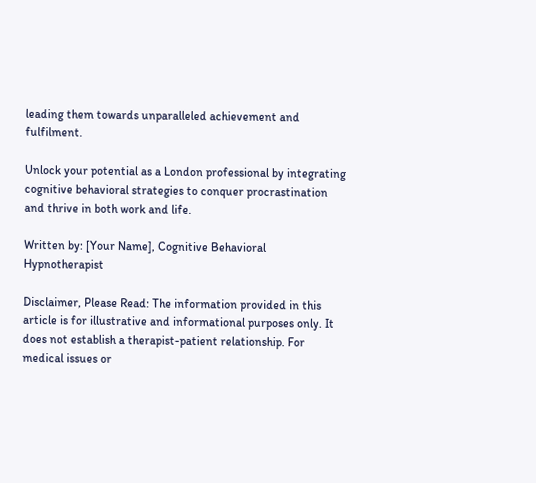leading them towards unparalleled achievement and fulfilment.

Unlock your potential as a London professional by integrating cognitive behavioral strategies to conquer procrastination and thrive in both work and life.

Written by: [Your Name], Cognitive Behavioral Hypnotherapist

Disclaimer, Please Read: The information provided in this article is for illustrative and informational purposes only. It does not establish a therapist-patient relationship. For medical issues or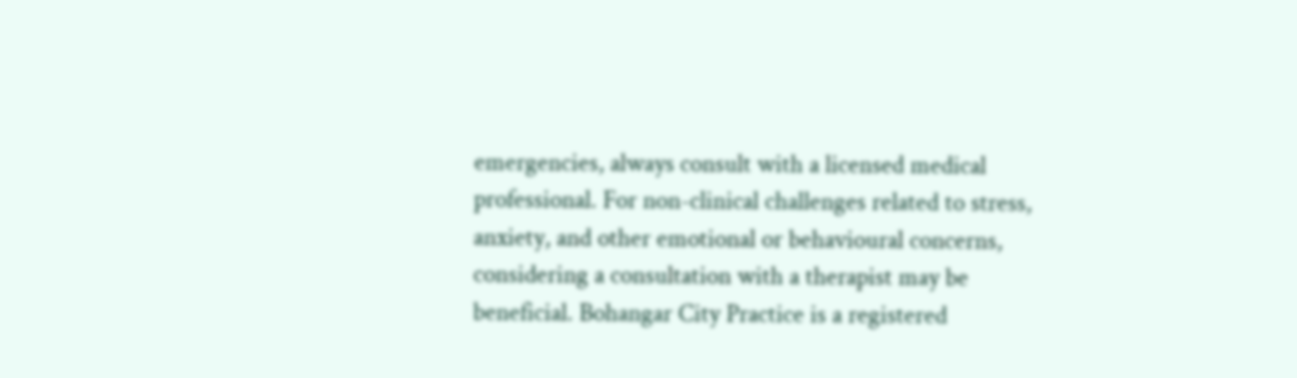emergencies, always consult with a licensed medical professional. For non-clinical challenges related to stress, anxiety, and other emotional or behavioural concerns, considering a consultation with a therapist may be beneficial. Bohangar City Practice is a registered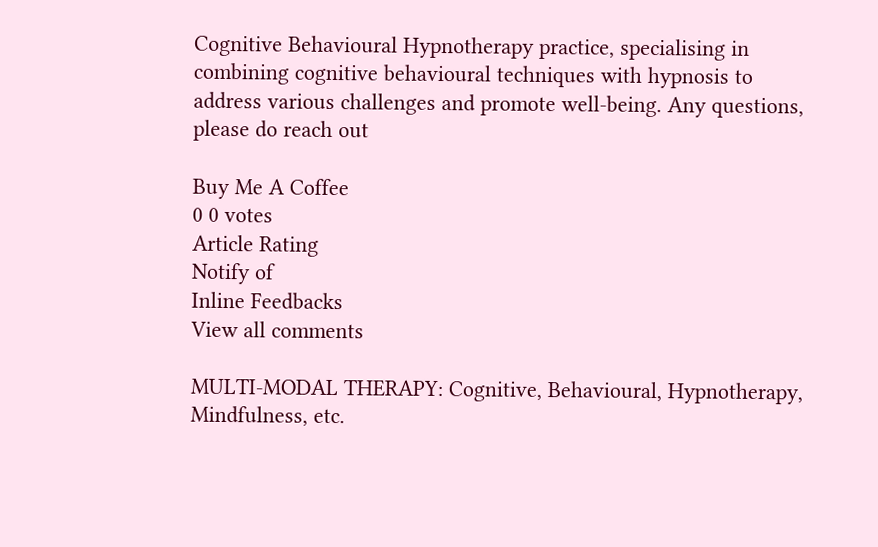Cognitive Behavioural Hypnotherapy practice, specialising in combining cognitive behavioural techniques with hypnosis to address various challenges and promote well-being. Any questions, please do reach out

Buy Me A Coffee
0 0 votes
Article Rating
Notify of
Inline Feedbacks
View all comments

MULTI-MODAL THERAPY: Cognitive, Behavioural, Hypnotherapy, Mindfulness, etc.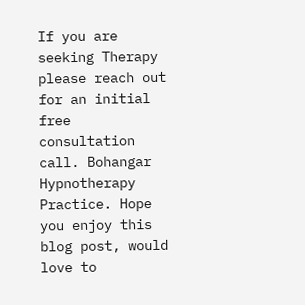If you are seeking Therapy please reach out for an initial free consultation call. Bohangar Hypnotherapy Practice. Hope you enjoy this blog post, would love to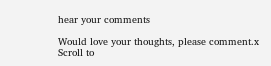hear your comments

Would love your thoughts, please comment.x
Scroll to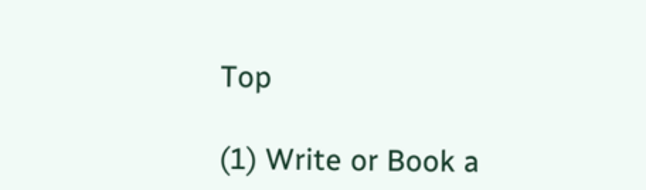Top

(1) Write or Book a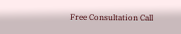Free Consultation Call